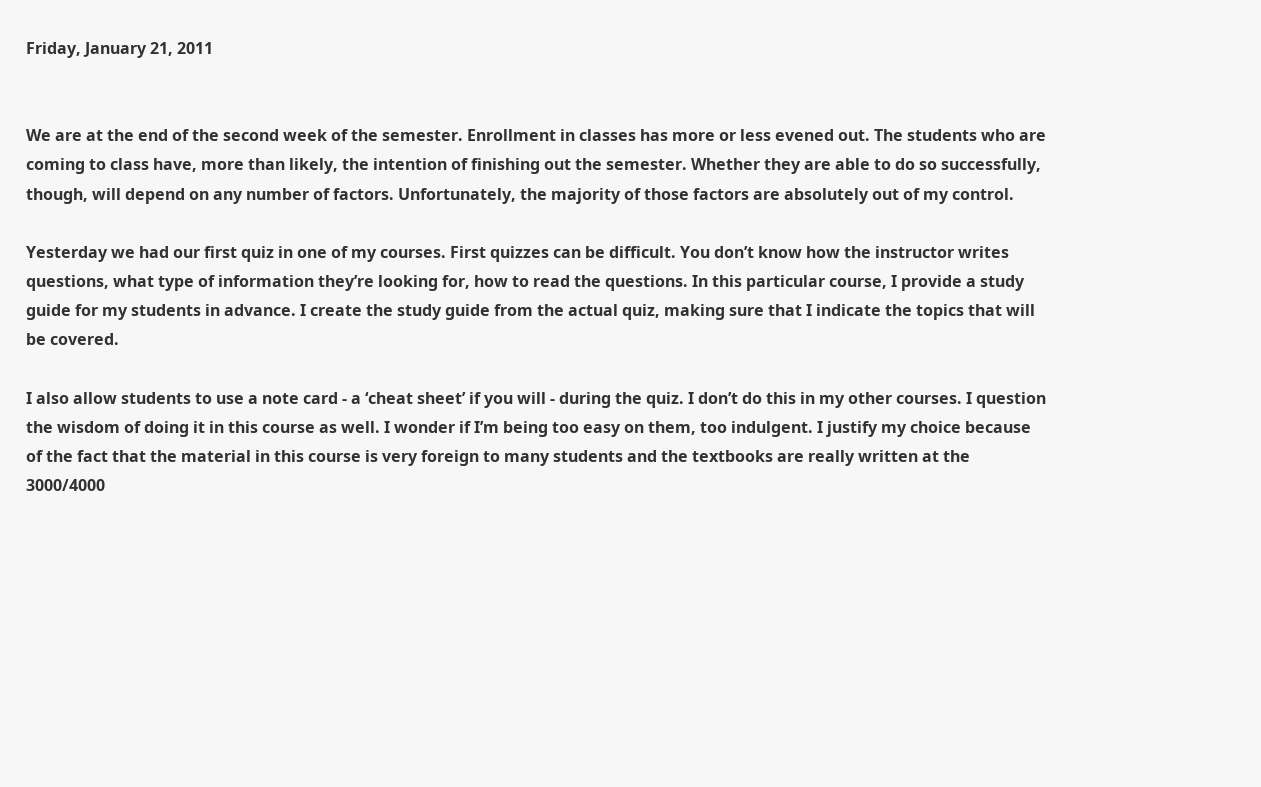Friday, January 21, 2011


We are at the end of the second week of the semester. Enrollment in classes has more or less evened out. The students who are coming to class have, more than likely, the intention of finishing out the semester. Whether they are able to do so successfully, though, will depend on any number of factors. Unfortunately, the majority of those factors are absolutely out of my control.

Yesterday we had our first quiz in one of my courses. First quizzes can be difficult. You don’t know how the instructor writes questions, what type of information they’re looking for, how to read the questions. In this particular course, I provide a study guide for my students in advance. I create the study guide from the actual quiz, making sure that I indicate the topics that will be covered.

I also allow students to use a note card - a ‘cheat sheet’ if you will - during the quiz. I don’t do this in my other courses. I question the wisdom of doing it in this course as well. I wonder if I’m being too easy on them, too indulgent. I justify my choice because of the fact that the material in this course is very foreign to many students and the textbooks are really written at the 3000/4000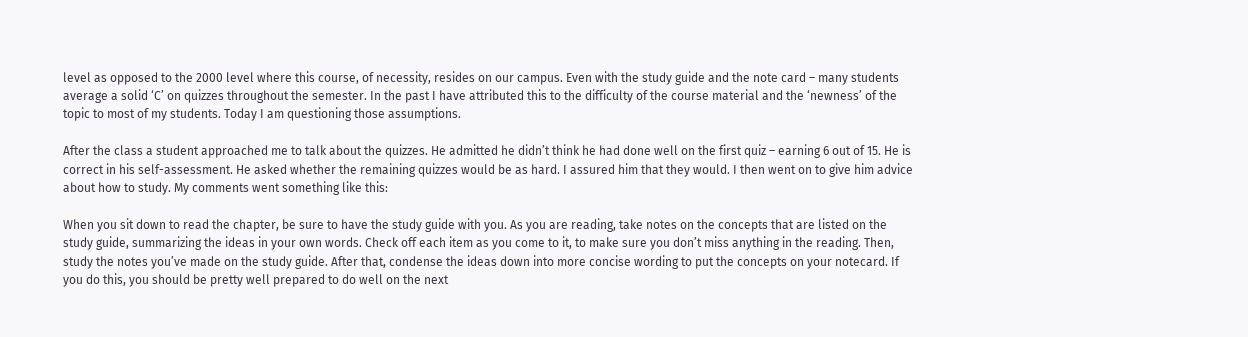level as opposed to the 2000 level where this course, of necessity, resides on our campus. Even with the study guide and the note card – many students average a solid ‘C’ on quizzes throughout the semester. In the past I have attributed this to the difficulty of the course material and the ‘newness’ of the topic to most of my students. Today I am questioning those assumptions.

After the class a student approached me to talk about the quizzes. He admitted he didn’t think he had done well on the first quiz – earning 6 out of 15. He is correct in his self-assessment. He asked whether the remaining quizzes would be as hard. I assured him that they would. I then went on to give him advice about how to study. My comments went something like this:

When you sit down to read the chapter, be sure to have the study guide with you. As you are reading, take notes on the concepts that are listed on the study guide, summarizing the ideas in your own words. Check off each item as you come to it, to make sure you don’t miss anything in the reading. Then, study the notes you’ve made on the study guide. After that, condense the ideas down into more concise wording to put the concepts on your notecard. If you do this, you should be pretty well prepared to do well on the next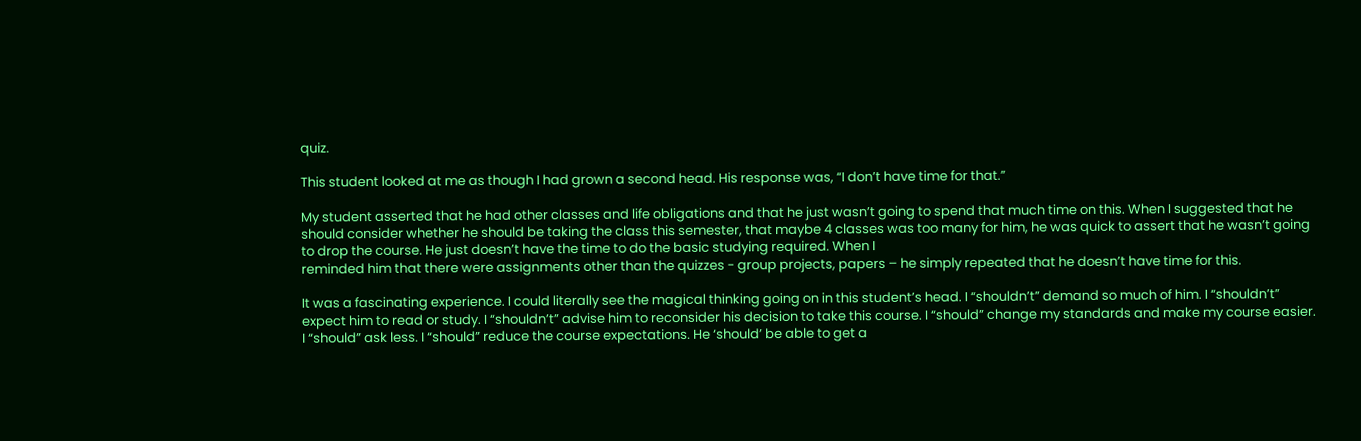quiz.

This student looked at me as though I had grown a second head. His response was, “I don’t have time for that.”

My student asserted that he had other classes and life obligations and that he just wasn’t going to spend that much time on this. When I suggested that he should consider whether he should be taking the class this semester, that maybe 4 classes was too many for him, he was quick to assert that he wasn’t going to drop the course. He just doesn’t have the time to do the basic studying required. When I
reminded him that there were assignments other than the quizzes - group projects, papers – he simply repeated that he doesn’t have time for this.

It was a fascinating experience. I could literally see the magical thinking going on in this student’s head. I “shouldn’t” demand so much of him. I “shouldn’t” expect him to read or study. I “shouldn’t” advise him to reconsider his decision to take this course. I “should” change my standards and make my course easier. I “should” ask less. I “should” reduce the course expectations. He ‘should’ be able to get a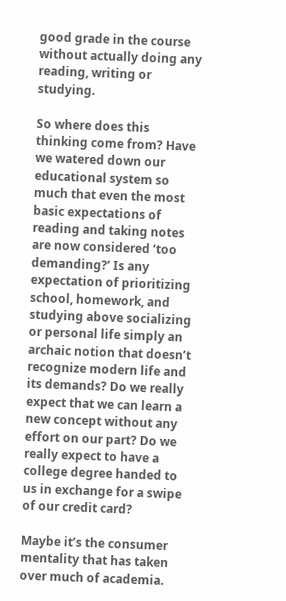good grade in the course without actually doing any reading, writing or studying.

So where does this thinking come from? Have we watered down our educational system so much that even the most basic expectations of reading and taking notes are now considered ‘too demanding?’ Is any expectation of prioritizing school, homework, and studying above socializing or personal life simply an archaic notion that doesn’t recognize modern life and its demands? Do we really expect that we can learn a new concept without any effort on our part? Do we really expect to have a college degree handed to us in exchange for a swipe of our credit card?

Maybe it’s the consumer mentality that has taken over much of academia.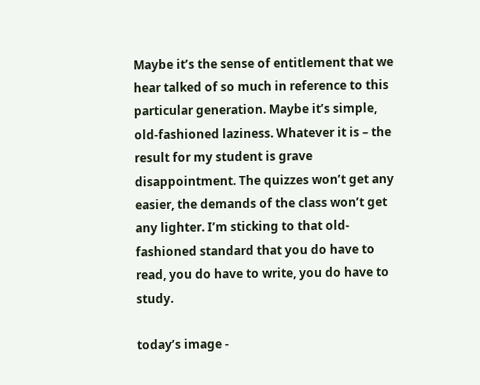Maybe it’s the sense of entitlement that we hear talked of so much in reference to this particular generation. Maybe it’s simple, old-fashioned laziness. Whatever it is – the result for my student is grave disappointment. The quizzes won’t get any easier, the demands of the class won’t get any lighter. I’m sticking to that old-fashioned standard that you do have to read, you do have to write, you do have to study.

today’s image -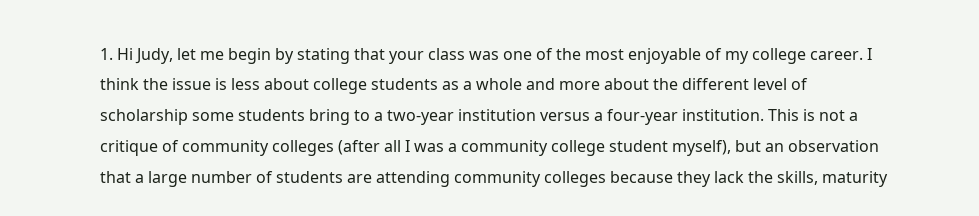1. Hi Judy, let me begin by stating that your class was one of the most enjoyable of my college career. I think the issue is less about college students as a whole and more about the different level of scholarship some students bring to a two-year institution versus a four-year institution. This is not a critique of community colleges (after all I was a community college student myself), but an observation that a large number of students are attending community colleges because they lack the skills, maturity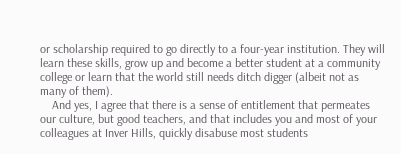or scholarship required to go directly to a four-year institution. They will learn these skills, grow up and become a better student at a community college or learn that the world still needs ditch digger (albeit not as many of them).
    And yes, I agree that there is a sense of entitlement that permeates our culture, but good teachers, and that includes you and most of your colleagues at Inver Hills, quickly disabuse most students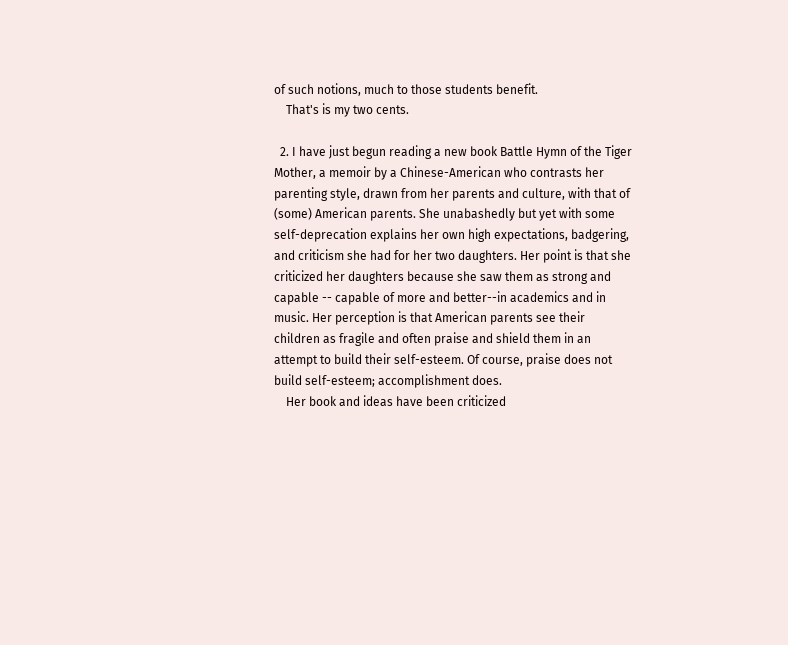of such notions, much to those students benefit.
    That's is my two cents.

  2. I have just begun reading a new book Battle Hymn of the Tiger Mother, a memoir by a Chinese-American who contrasts her parenting style, drawn from her parents and culture, with that of (some) American parents. She unabashedly but yet with some self-deprecation explains her own high expectations, badgering, and criticism she had for her two daughters. Her point is that she criticized her daughters because she saw them as strong and capable -- capable of more and better--in academics and in music. Her perception is that American parents see their children as fragile and often praise and shield them in an attempt to build their self-esteem. Of course, praise does not build self-esteem; accomplishment does.
    Her book and ideas have been criticized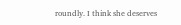roundly. I think she deserves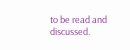to be read and discussed.